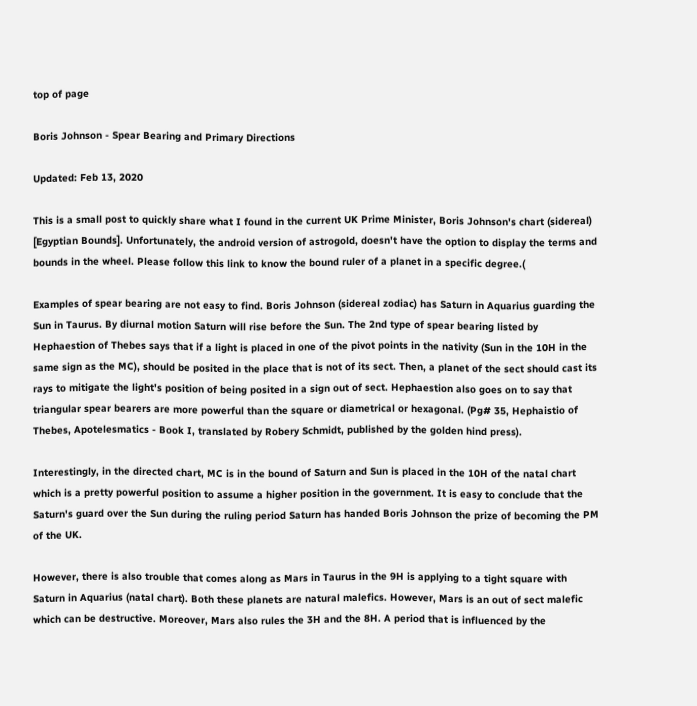top of page

Boris Johnson - Spear Bearing and Primary Directions

Updated: Feb 13, 2020

This is a small post to quickly share what I found in the current UK Prime Minister, Boris Johnson's chart (sidereal) [Egyptian Bounds]. Unfortunately, the android version of astrogold, doesn't have the option to display the terms and bounds in the wheel. Please follow this link to know the bound ruler of a planet in a specific degree.(

Examples of spear bearing are not easy to find. Boris Johnson (sidereal zodiac) has Saturn in Aquarius guarding the Sun in Taurus. By diurnal motion Saturn will rise before the Sun. The 2nd type of spear bearing listed by Hephaestion of Thebes says that if a light is placed in one of the pivot points in the nativity (Sun in the 10H in the same sign as the MC), should be posited in the place that is not of its sect. Then, a planet of the sect should cast its rays to mitigate the light's position of being posited in a sign out of sect. Hephaestion also goes on to say that triangular spear bearers are more powerful than the square or diametrical or hexagonal. (Pg# 35, Hephaistio of Thebes, Apotelesmatics - Book I, translated by Robery Schmidt, published by the golden hind press).

Interestingly, in the directed chart, MC is in the bound of Saturn and Sun is placed in the 10H of the natal chart which is a pretty powerful position to assume a higher position in the government. It is easy to conclude that the Saturn's guard over the Sun during the ruling period Saturn has handed Boris Johnson the prize of becoming the PM of the UK.

However, there is also trouble that comes along as Mars in Taurus in the 9H is applying to a tight square with Saturn in Aquarius (natal chart). Both these planets are natural malefics. However, Mars is an out of sect malefic which can be destructive. Moreover, Mars also rules the 3H and the 8H. A period that is influenced by the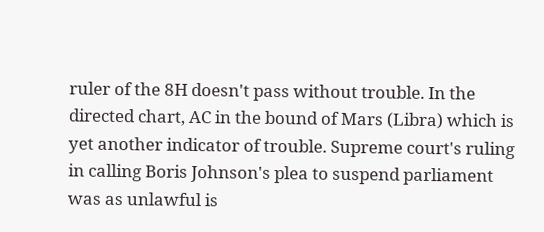ruler of the 8H doesn't pass without trouble. In the directed chart, AC in the bound of Mars (Libra) which is yet another indicator of trouble. Supreme court's ruling in calling Boris Johnson's plea to suspend parliament was as unlawful is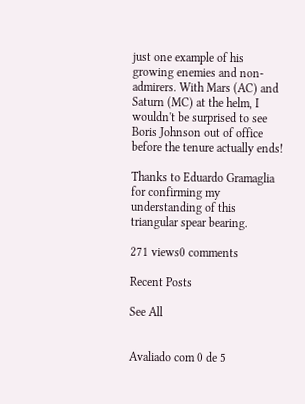just one example of his growing enemies and non-admirers. With Mars (AC) and Saturn (MC) at the helm, I wouldn't be surprised to see Boris Johnson out of office before the tenure actually ends!

Thanks to Eduardo Gramaglia for confirming my understanding of this triangular spear bearing.

271 views0 comments

Recent Posts

See All


Avaliado com 0 de 5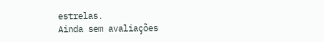estrelas.
Ainda sem avaliações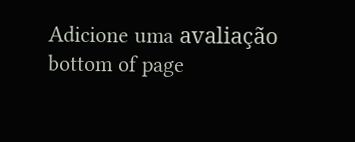Adicione uma avaliação
bottom of page